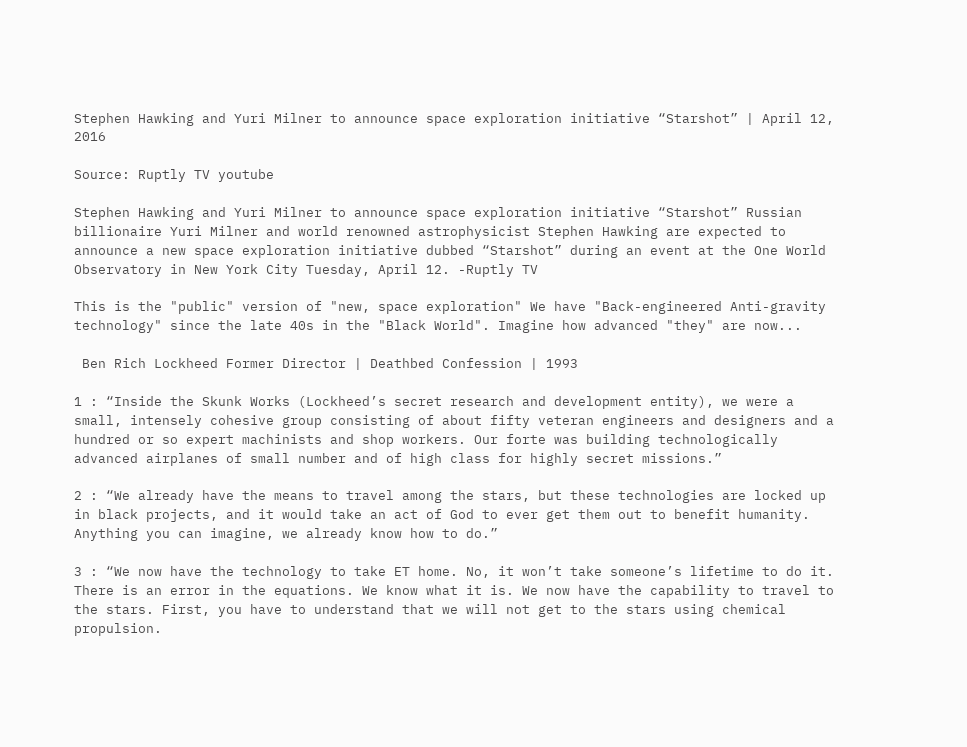Stephen Hawking and Yuri Milner to announce space exploration initiative “Starshot” | April 12, 2016

Source: Ruptly TV youtube

Stephen Hawking and Yuri Milner to announce space exploration initiative “Starshot” Russian billionaire Yuri Milner and world renowned astrophysicist Stephen Hawking are expected to announce a new space exploration initiative dubbed “Starshot” during an event at the One World Observatory in New York City Tuesday, April 12. -Ruptly TV

This is the "public" version of "new, space exploration" We have "Back-engineered Anti-gravity technology" since the late 40s in the "Black World". Imagine how advanced "they" are now...

 Ben Rich Lockheed Former Director | Deathbed Confession | 1993

1 : “Inside the Skunk Works (Lockheed’s secret research and development entity), we were a small, intensely cohesive group consisting of about fifty veteran engineers and designers and a hundred or so expert machinists and shop workers. Our forte was building technologically advanced airplanes of small number and of high class for highly secret missions.”

2 : “We already have the means to travel among the stars, but these technologies are locked up in black projects, and it would take an act of God to ever get them out to benefit humanity. Anything you can imagine, we already know how to do.”

3 : “We now have the technology to take ET home. No, it won’t take someone’s lifetime to do it. There is an error in the equations. We know what it is. We now have the capability to travel to the stars. First, you have to understand that we will not get to the stars using chemical propulsion.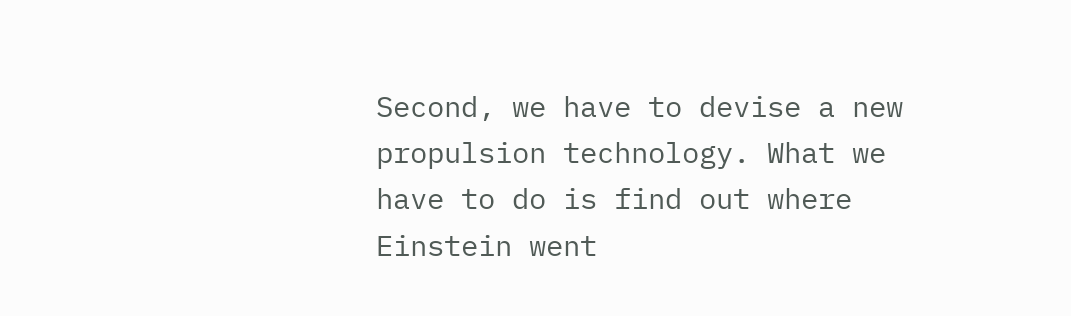Second, we have to devise a new propulsion technology. What we have to do is find out where Einstein went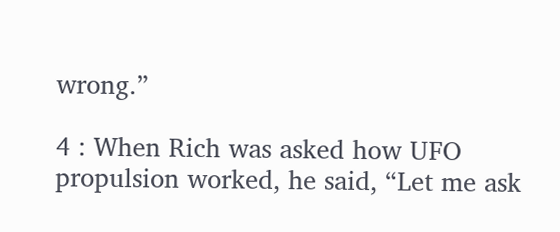wrong.”

4 : When Rich was asked how UFO propulsion worked, he said, “Let me ask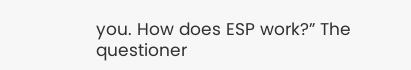you. How does ESP work?” The questioner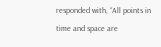responded with, “All points in time and space are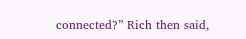connected?” Rich then said,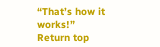“That’s how it works!”
Return top